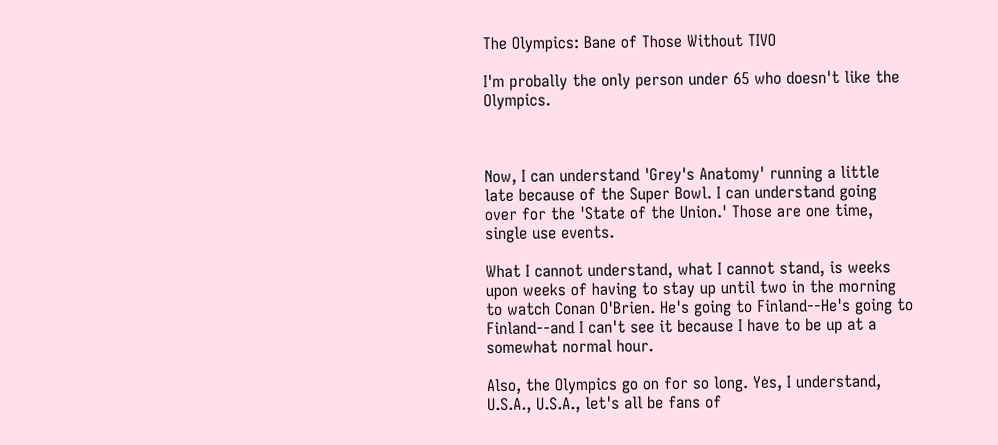The Olympics: Bane of Those Without TIVO

I'm probally the only person under 65 who doesn't like the Olympics.



Now, I can understand 'Grey's Anatomy' running a little late because of the Super Bowl. I can understand going over for the 'State of the Union.' Those are one time, single use events.

What I cannot understand, what I cannot stand, is weeks upon weeks of having to stay up until two in the morning to watch Conan O'Brien. He's going to Finland--He's going to Finland--and I can't see it because I have to be up at a somewhat normal hour.

Also, the Olympics go on for so long. Yes, I understand, U.S.A., U.S.A., let's all be fans of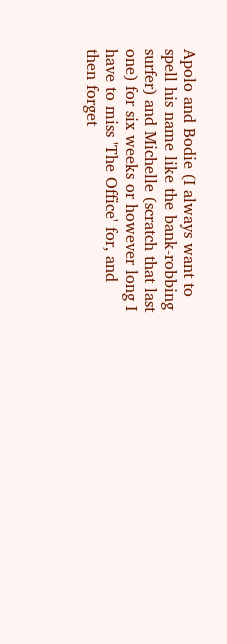Apolo and Bodie (I always want to spell his name like the bank-robbing surfer) and Michelle (scratch that last one) for six weeks or however long I have to miss 'The Office' for, and then forget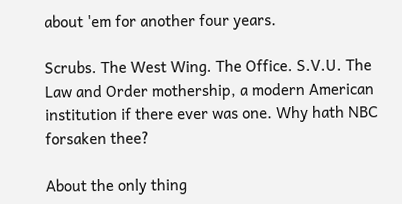about 'em for another four years.

Scrubs. The West Wing. The Office. S.V.U. The Law and Order mothership, a modern American institution if there ever was one. Why hath NBC forsaken thee?

About the only thing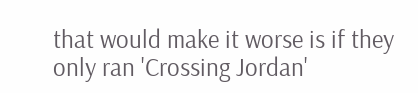that would make it worse is if they only ran 'Crossing Jordan'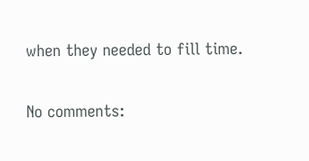when they needed to fill time.

No comments: